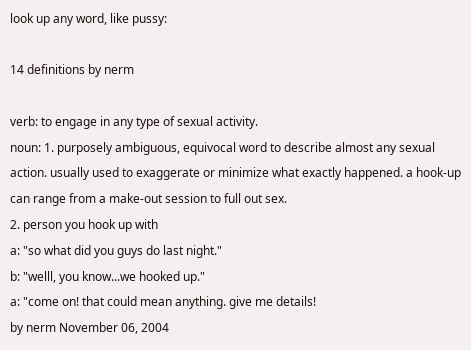look up any word, like pussy:

14 definitions by nerm

verb: to engage in any type of sexual activity.
noun: 1. purposely ambiguous, equivocal word to describe almost any sexual action. usually used to exaggerate or minimize what exactly happened. a hook-up can range from a make-out session to full out sex.
2. person you hook up with
a: "so what did you guys do last night."
b: "welll, you know...we hooked up."
a: "come on! that could mean anything. give me details!
by nerm November 06, 2004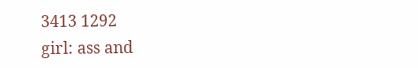3413 1292
girl: ass and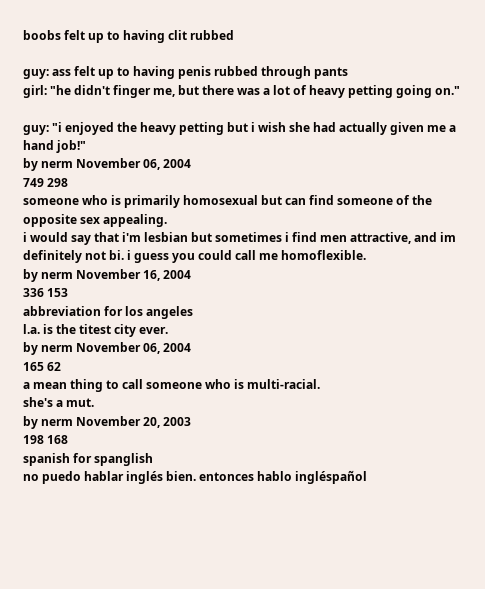boobs felt up to having clit rubbed

guy: ass felt up to having penis rubbed through pants
girl: "he didn't finger me, but there was a lot of heavy petting going on."

guy: "i enjoyed the heavy petting but i wish she had actually given me a hand job!"
by nerm November 06, 2004
749 298
someone who is primarily homosexual but can find someone of the opposite sex appealing.
i would say that i'm lesbian but sometimes i find men attractive, and im definitely not bi. i guess you could call me homoflexible.
by nerm November 16, 2004
336 153
abbreviation for los angeles
l.a. is the titest city ever.
by nerm November 06, 2004
165 62
a mean thing to call someone who is multi-racial.
she's a mut.
by nerm November 20, 2003
198 168
spanish for spanglish
no puedo hablar inglés bien. entonces hablo ingléspañol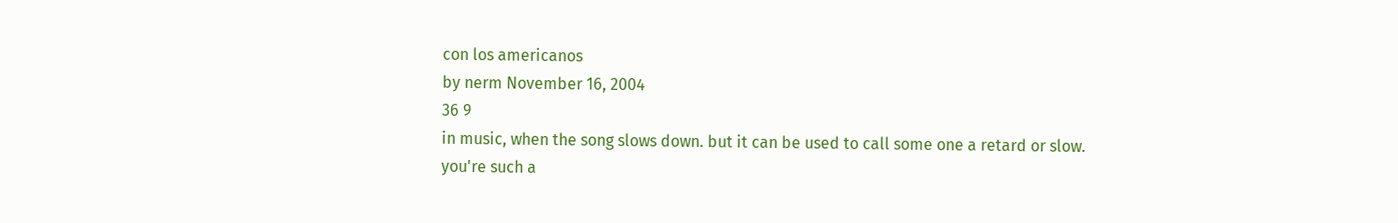con los americanos
by nerm November 16, 2004
36 9
in music, when the song slows down. but it can be used to call some one a retard or slow.
you're such a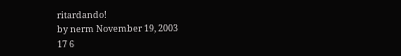ritardando!
by nerm November 19, 2003
17 6